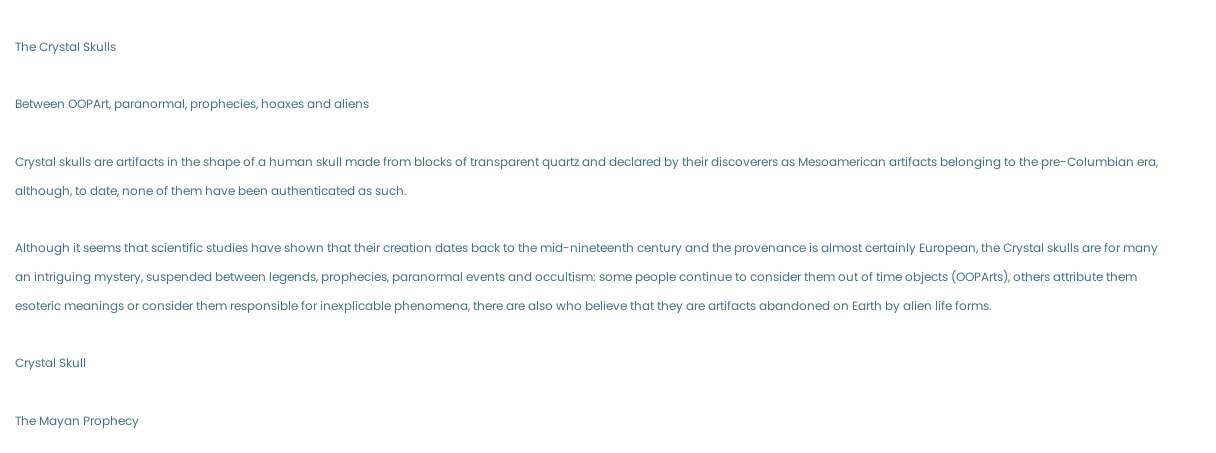The Crystal Skulls

Between OOPArt, paranormal, prophecies, hoaxes and aliens

Crystal skulls are artifacts in the shape of a human skull made from blocks of transparent quartz and declared by their discoverers as Mesoamerican artifacts belonging to the pre-Columbian era, although, to date, none of them have been authenticated as such.

Although it seems that scientific studies have shown that their creation dates back to the mid-nineteenth century and the provenance is almost certainly European, the Crystal skulls are for many an intriguing mystery, suspended between legends, prophecies, paranormal events and occultism: some people continue to consider them out of time objects (OOPArts), others attribute them esoteric meanings or consider them responsible for inexplicable phenomena, there are also who believe that they are artifacts abandoned on Earth by alien life forms.

Crystal Skull

The Mayan Prophecy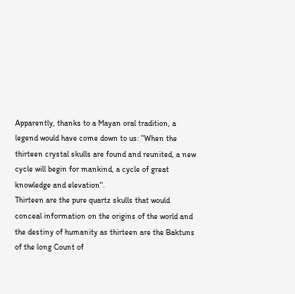Apparently, thanks to a Mayan oral tradition, a legend would have come down to us: "When the thirteen crystal skulls are found and reunited, a new cycle will begin for mankind, a cycle of great knowledge and elevation".
Thirteen are the pure quartz skulls that would conceal information on the origins of the world and the destiny of humanity as thirteen are the Baktuns of the long Count of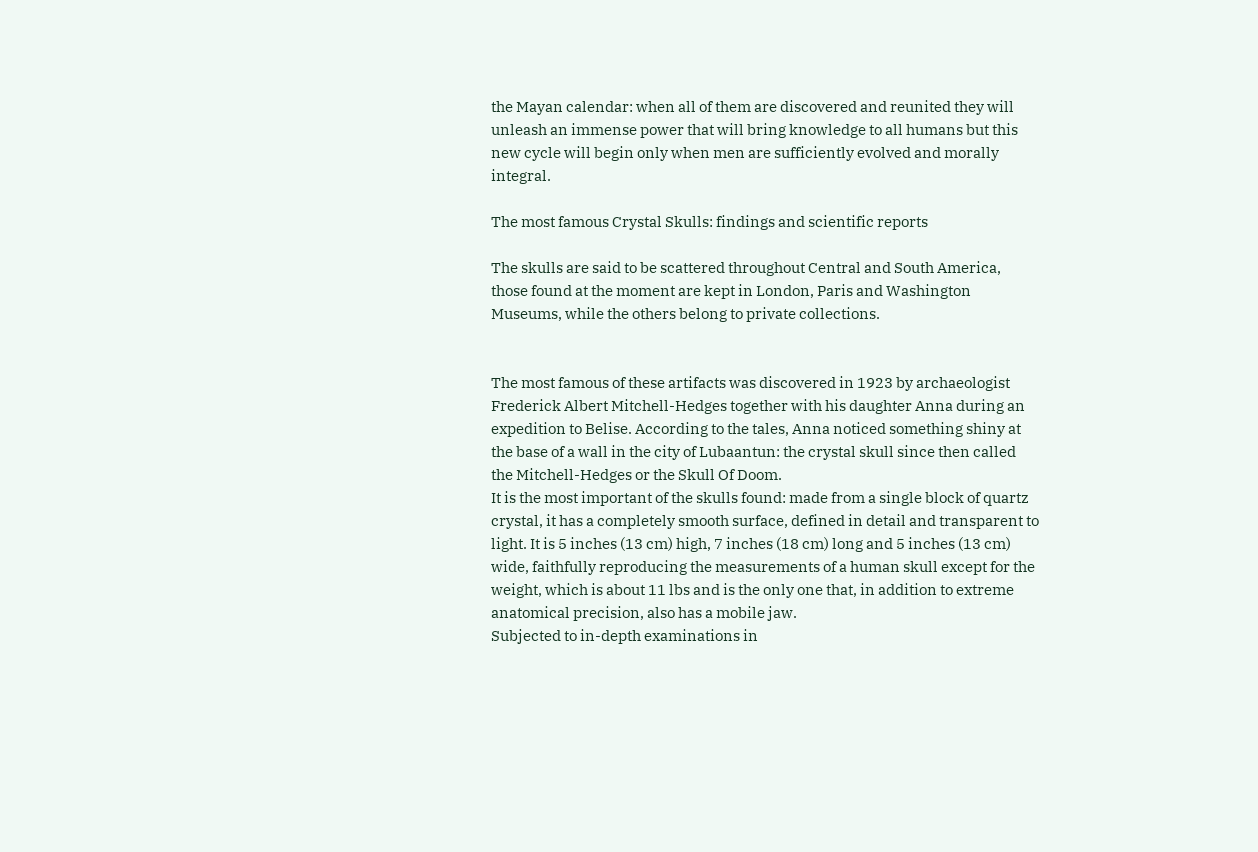the Mayan calendar: when all of them are discovered and reunited they will unleash an immense power that will bring knowledge to all humans but this new cycle will begin only when men are sufficiently evolved and morally integral.

The most famous Crystal Skulls: findings and scientific reports

The skulls are said to be scattered throughout Central and South America, those found at the moment are kept in London, Paris and Washington Museums, while the others belong to private collections.


The most famous of these artifacts was discovered in 1923 by archaeologist Frederick Albert Mitchell-Hedges together with his daughter Anna during an expedition to Belise. According to the tales, Anna noticed something shiny at the base of a wall in the city of Lubaantun: the crystal skull since then called the Mitchell-Hedges or the Skull Of Doom.
It is the most important of the skulls found: made from a single block of quartz crystal, it has a completely smooth surface, defined in detail and transparent to light. It is 5 inches (13 cm) high, 7 inches (18 cm) long and 5 inches (13 cm) wide, faithfully reproducing the measurements of a human skull except for the weight, which is about 11 lbs and is the only one that, in addition to extreme anatomical precision, also has a mobile jaw.
Subjected to in-depth examinations in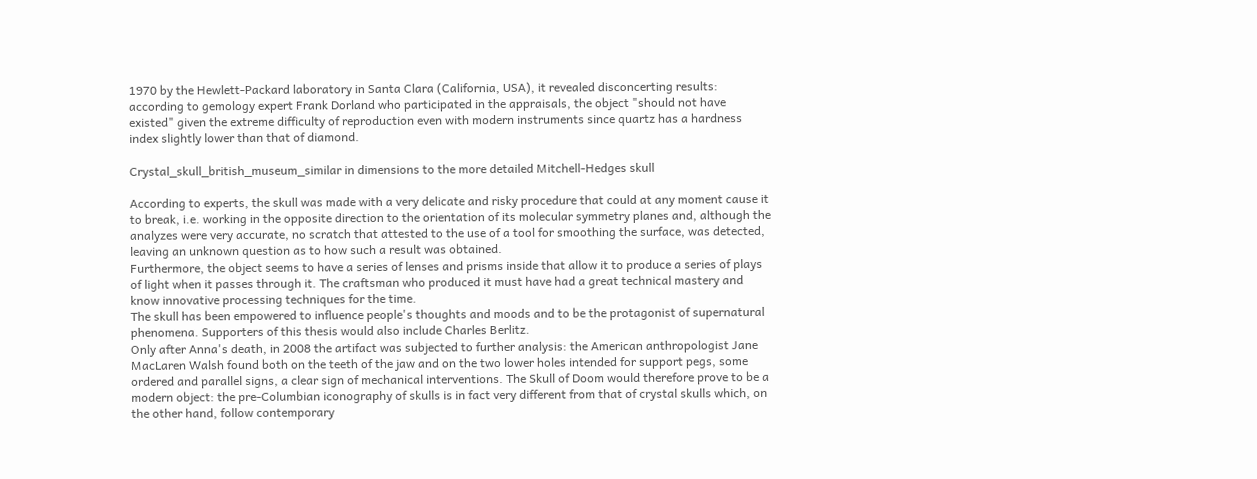1970 by the Hewlett-Packard laboratory in Santa Clara (California, USA), it revealed disconcerting results: according to gemology expert Frank Dorland who participated in the appraisals, the object "should not have existed" given the extreme difficulty of reproduction even with modern instruments since quartz has a hardness index slightly lower than that of diamond.

Crystal_skull_british_museum_similar in dimensions to the more detailed Mitchell-Hedges skull

According to experts, the skull was made with a very delicate and risky procedure that could at any moment cause it to break, i.e. working in the opposite direction to the orientation of its molecular symmetry planes and, although the analyzes were very accurate, no scratch that attested to the use of a tool for smoothing the surface, was detected, leaving an unknown question as to how such a result was obtained.
Furthermore, the object seems to have a series of lenses and prisms inside that allow it to produce a series of plays of light when it passes through it. The craftsman who produced it must have had a great technical mastery and know innovative processing techniques for the time.
The skull has been empowered to influence people's thoughts and moods and to be the protagonist of supernatural phenomena. Supporters of this thesis would also include Charles Berlitz.
Only after Anna's death, in 2008 the artifact was subjected to further analysis: the American anthropologist Jane MacLaren Walsh found both on the teeth of the jaw and on the two lower holes intended for support pegs, some ordered and parallel signs, a clear sign of mechanical interventions. The Skull of Doom would therefore prove to be a modern object: the pre-Columbian iconography of skulls is in fact very different from that of crystal skulls which, on the other hand, follow contemporary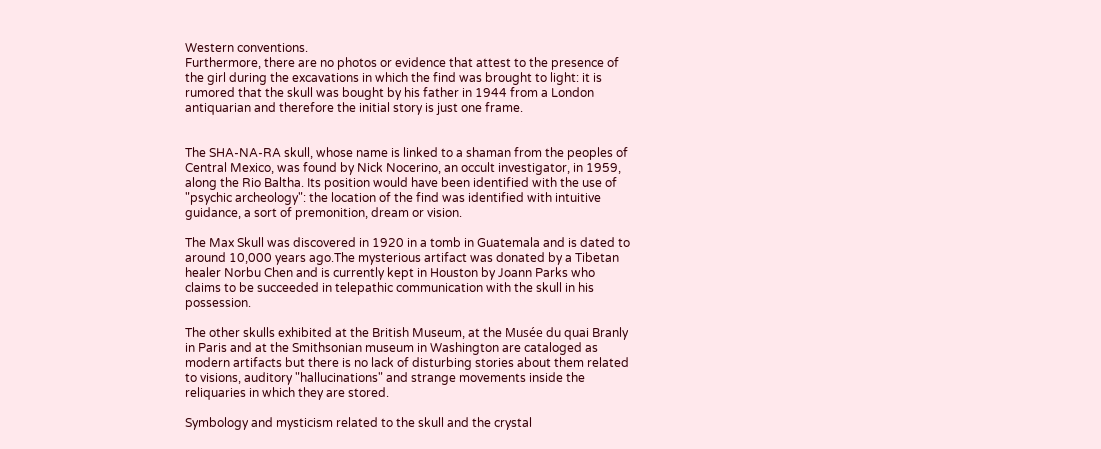Western conventions.
Furthermore, there are no photos or evidence that attest to the presence of the girl during the excavations in which the find was brought to light: it is rumored that the skull was bought by his father in 1944 from a London antiquarian and therefore the initial story is just one frame.


The SHA-NA-RA skull, whose name is linked to a shaman from the peoples of Central Mexico, was found by Nick Nocerino, an occult investigator, in 1959, along the Rio Baltha. Its position would have been identified with the use of "psychic archeology": the location of the find was identified with intuitive guidance, a sort of premonition, dream or vision.

The Max Skull was discovered in 1920 in a tomb in Guatemala and is dated to around 10,000 years ago.The mysterious artifact was donated by a Tibetan healer Norbu Chen and is currently kept in Houston by Joann Parks who claims to be succeeded in telepathic communication with the skull in his possession.

The other skulls exhibited at the British Museum, at the Musée du quai Branly in Paris and at the Smithsonian museum in Washington are cataloged as modern artifacts but there is no lack of disturbing stories about them related to visions, auditory "hallucinations" and strange movements inside the reliquaries in which they are stored.

Symbology and mysticism related to the skull and the crystal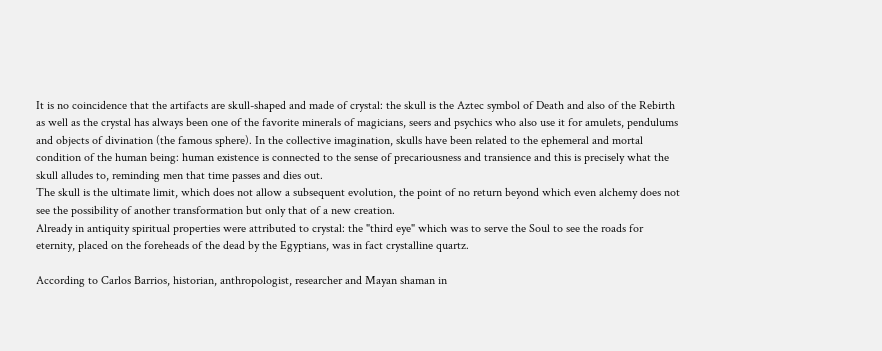It is no coincidence that the artifacts are skull-shaped and made of crystal: the skull is the Aztec symbol of Death and also of the Rebirth as well as the crystal has always been one of the favorite minerals of magicians, seers and psychics who also use it for amulets, pendulums and objects of divination (the famous sphere). In the collective imagination, skulls have been related to the ephemeral and mortal condition of the human being: human existence is connected to the sense of precariousness and transience and this is precisely what the skull alludes to, reminding men that time passes and dies out.
The skull is the ultimate limit, which does not allow a subsequent evolution, the point of no return beyond which even alchemy does not see the possibility of another transformation but only that of a new creation.
Already in antiquity spiritual properties were attributed to crystal: the "third eye" which was to serve the Soul to see the roads for eternity, placed on the foreheads of the dead by the Egyptians, was in fact crystalline quartz.

According to Carlos Barrios, historian, anthropologist, researcher and Mayan shaman in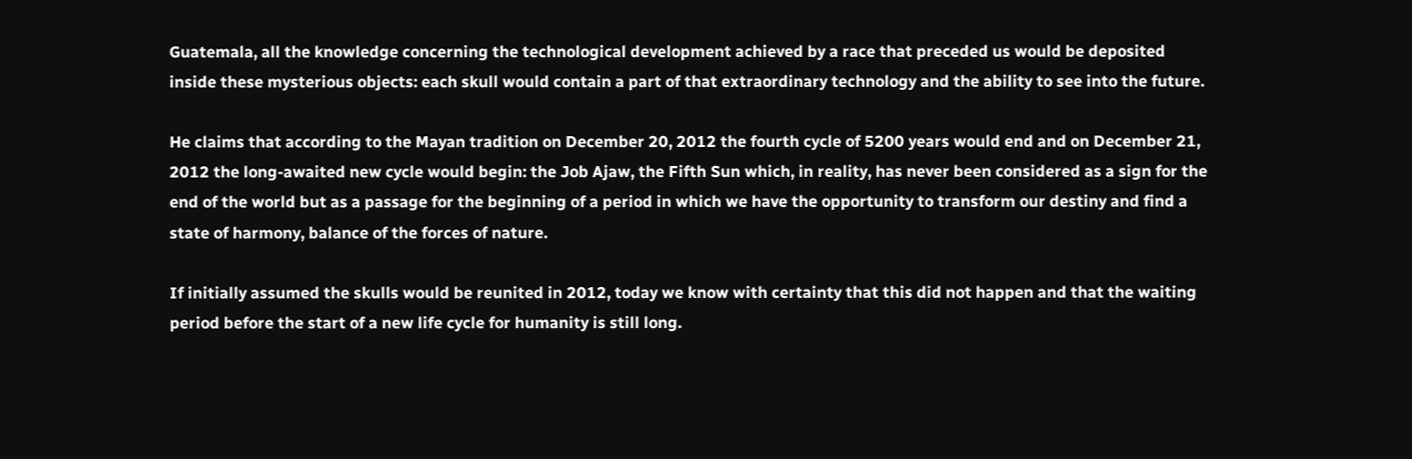Guatemala, all the knowledge concerning the technological development achieved by a race that preceded us would be deposited inside these mysterious objects: each skull would contain a part of that extraordinary technology and the ability to see into the future.

He claims that according to the Mayan tradition on December 20, 2012 the fourth cycle of 5200 years would end and on December 21, 2012 the long-awaited new cycle would begin: the Job Ajaw, the Fifth Sun which, in reality, has never been considered as a sign for the end of the world but as a passage for the beginning of a period in which we have the opportunity to transform our destiny and find a state of harmony, balance of the forces of nature.

If initially assumed the skulls would be reunited in 2012, today we know with certainty that this did not happen and that the waiting period before the start of a new life cycle for humanity is still long.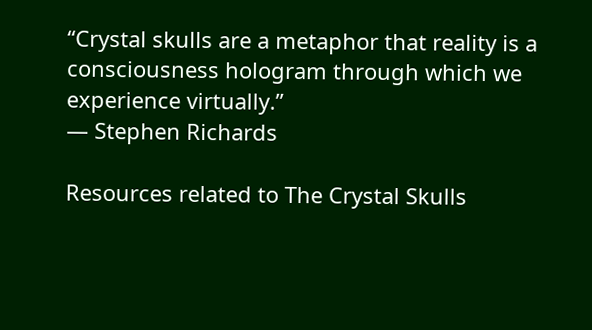“Crystal skulls are a metaphor that reality is a consciousness hologram through which we experience virtually.”
― Stephen Richards

Resources related to The Crystal Skulls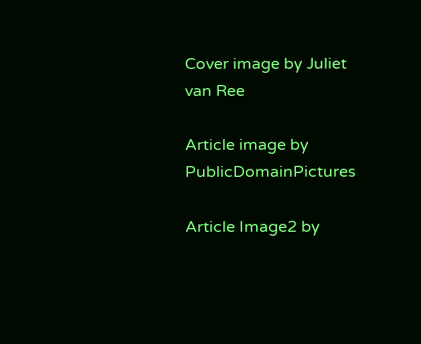Cover image by Juliet van Ree

Article image by PublicDomainPictures

Article Image2 by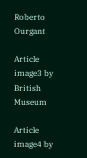Roberto Ourgant

Article image3 by British Museum

Article image4 by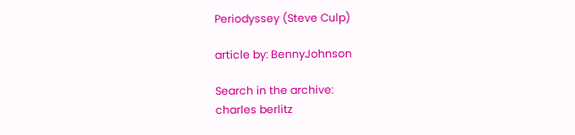Periodyssey (Steve Culp)

article by: BennyJohnson

Search in the archive:
charles berlitz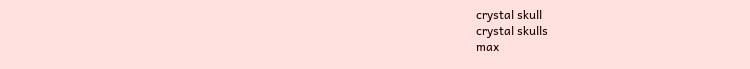crystal skull
crystal skulls
max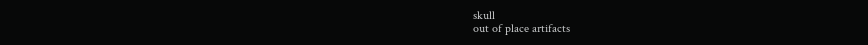skull
out of place artifacts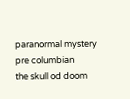paranormal mystery
pre columbian
the skull od doom